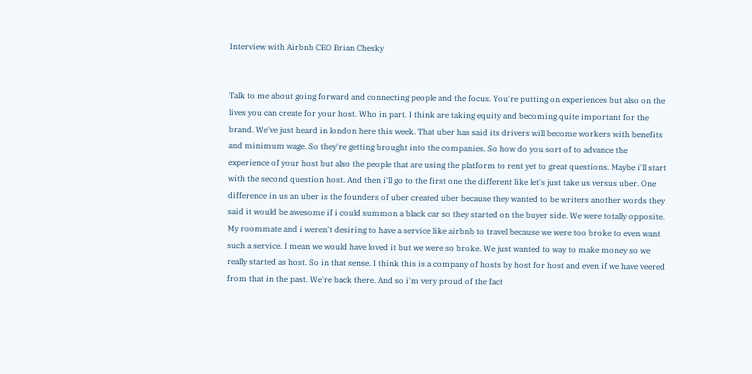Interview with Airbnb CEO Brian Chesky


Talk to me about going forward and connecting people and the focus. You're putting on experiences but also on the lives you can create for your host. Who in part. I think are taking equity and becoming quite important for the brand. We've just heard in london here this week. That uber has said its drivers will become workers with benefits and minimum wage. So they're getting brought into the companies. So how do you sort of to advance the experience of your host but also the people that are using the platform to rent yet to great questions. Maybe i'll start with the second question host. And then i'll go to the first one the different like let's just take us versus uber. One difference in us an uber is the founders of uber created uber because they wanted to be writers another words they said it would be awesome if i could summon a black car so they started on the buyer side. We were totally opposite. My roommate and i weren't desiring to have a service like airbnb to travel because we were too broke to even want such a service. I mean we would have loved it but we were so broke. We just wanted to way to make money so we really started as host. So in that sense. I think this is a company of hosts by host for host and even if we have veered from that in the past. We're back there. And so i'm very proud of the fact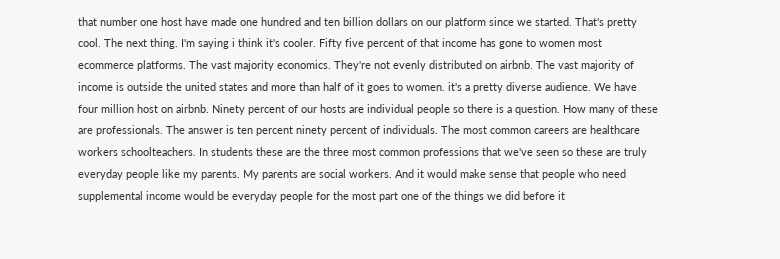that number one host have made one hundred and ten billion dollars on our platform since we started. That's pretty cool. The next thing. I'm saying i think it's cooler. Fifty five percent of that income has gone to women most ecommerce platforms. The vast majority economics. They're not evenly distributed on airbnb. The vast majority of income is outside the united states and more than half of it goes to women. it's a pretty diverse audience. We have four million host on airbnb. Ninety percent of our hosts are individual people so there is a question. How many of these are professionals. The answer is ten percent ninety percent of individuals. The most common careers are healthcare workers schoolteachers. In students these are the three most common professions that we've seen so these are truly everyday people like my parents. My parents are social workers. And it would make sense that people who need supplemental income would be everyday people for the most part one of the things we did before it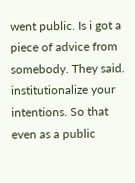went public. Is i got a piece of advice from somebody. They said. institutionalize your intentions. So that even as a public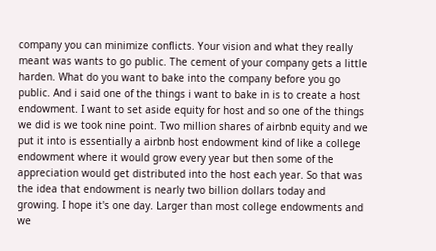company you can minimize conflicts. Your vision and what they really meant was wants to go public. The cement of your company gets a little harden. What do you want to bake into the company before you go public. And i said one of the things i want to bake in is to create a host endowment. I want to set aside equity for host and so one of the things we did is we took nine point. Two million shares of airbnb equity and we put it into is essentially a airbnb host endowment kind of like a college endowment where it would grow every year but then some of the appreciation would get distributed into the host each year. So that was the idea that endowment is nearly two billion dollars today and growing. I hope it's one day. Larger than most college endowments and we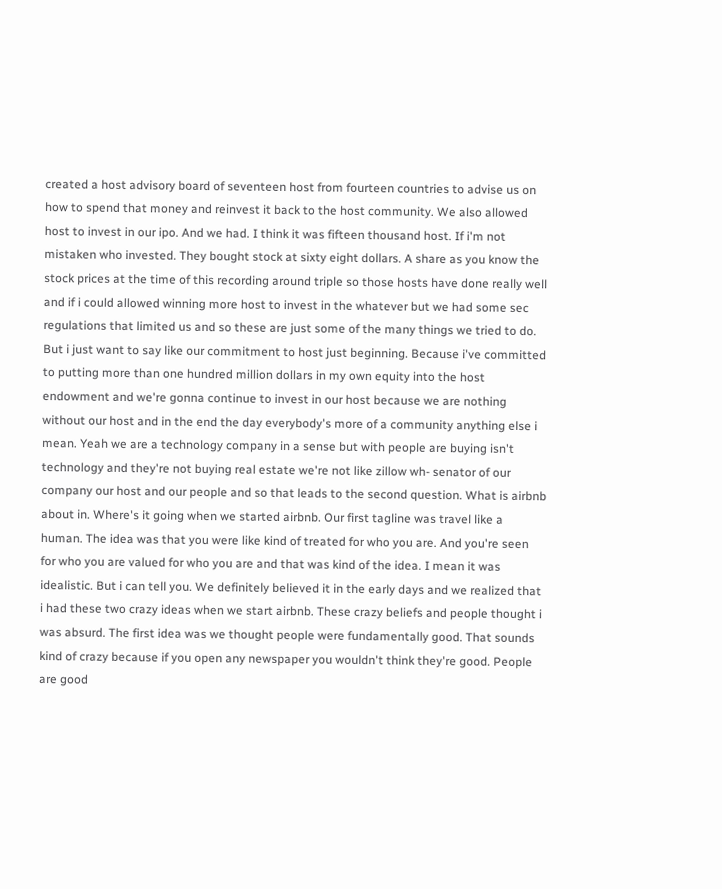created a host advisory board of seventeen host from fourteen countries to advise us on how to spend that money and reinvest it back to the host community. We also allowed host to invest in our ipo. And we had. I think it was fifteen thousand host. If i'm not mistaken who invested. They bought stock at sixty eight dollars. A share as you know the stock prices at the time of this recording around triple so those hosts have done really well and if i could allowed winning more host to invest in the whatever but we had some sec regulations that limited us and so these are just some of the many things we tried to do. But i just want to say like our commitment to host just beginning. Because i've committed to putting more than one hundred million dollars in my own equity into the host endowment and we're gonna continue to invest in our host because we are nothing without our host and in the end the day everybody's more of a community anything else i mean. Yeah we are a technology company in a sense but with people are buying isn't technology and they're not buying real estate we're not like zillow wh- senator of our company our host and our people and so that leads to the second question. What is airbnb about in. Where's it going when we started airbnb. Our first tagline was travel like a human. The idea was that you were like kind of treated for who you are. And you're seen for who you are valued for who you are and that was kind of the idea. I mean it was idealistic. But i can tell you. We definitely believed it in the early days and we realized that i had these two crazy ideas when we start airbnb. These crazy beliefs and people thought i was absurd. The first idea was we thought people were fundamentally good. That sounds kind of crazy because if you open any newspaper you wouldn't think they're good. People are good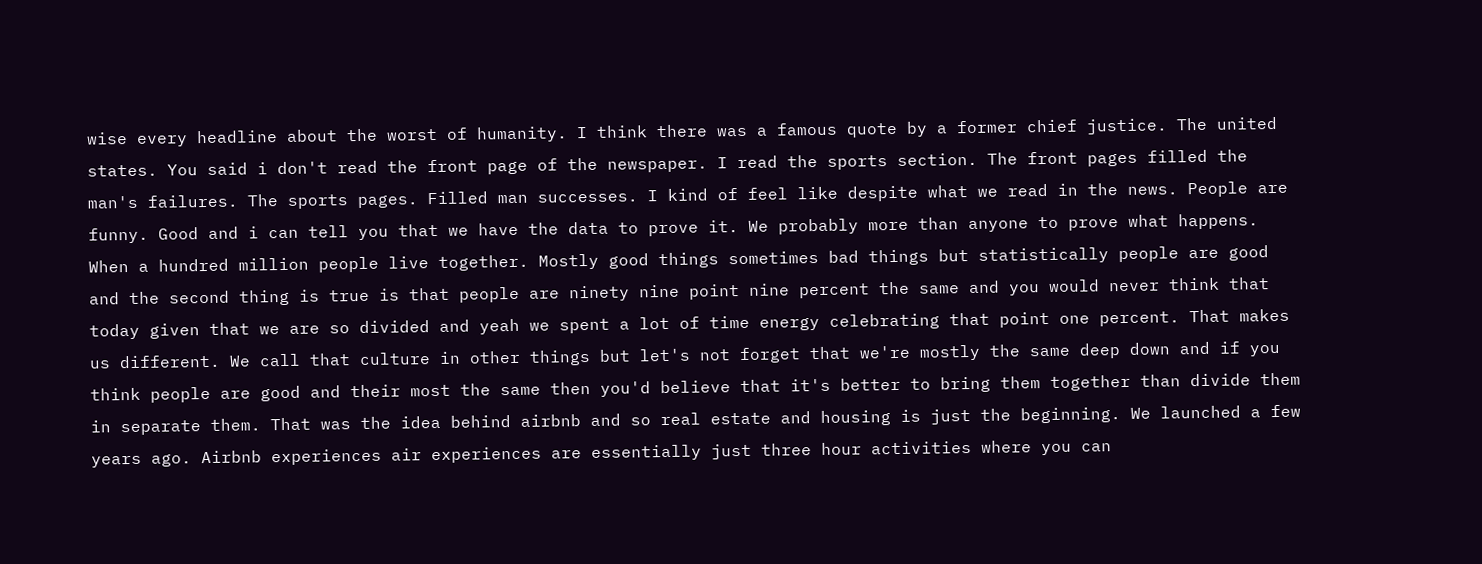wise every headline about the worst of humanity. I think there was a famous quote by a former chief justice. The united states. You said i don't read the front page of the newspaper. I read the sports section. The front pages filled the man's failures. The sports pages. Filled man successes. I kind of feel like despite what we read in the news. People are funny. Good and i can tell you that we have the data to prove it. We probably more than anyone to prove what happens. When a hundred million people live together. Mostly good things sometimes bad things but statistically people are good and the second thing is true is that people are ninety nine point nine percent the same and you would never think that today given that we are so divided and yeah we spent a lot of time energy celebrating that point one percent. That makes us different. We call that culture in other things but let's not forget that we're mostly the same deep down and if you think people are good and their most the same then you'd believe that it's better to bring them together than divide them in separate them. That was the idea behind airbnb and so real estate and housing is just the beginning. We launched a few years ago. Airbnb experiences air experiences are essentially just three hour activities where you can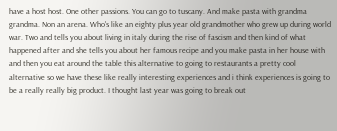have a host host. One other passions. You can go to tuscany. And make pasta with grandma grandma. Non an arena. Who's like an eighty plus year old grandmother who grew up during world war. Two and tells you about living in italy during the rise of fascism and then kind of what happened after and she tells you about her famous recipe and you make pasta in her house with and then you eat around the table this alternative to going to restaurants a pretty cool alternative so we have these like really interesting experiences and i think experiences is going to be a really really big product. I thought last year was going to break out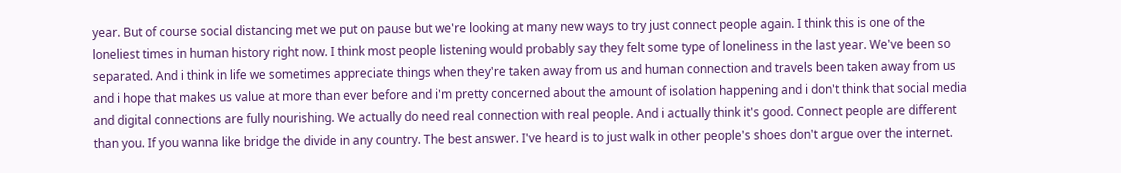year. But of course social distancing met we put on pause but we're looking at many new ways to try just connect people again. I think this is one of the loneliest times in human history right now. I think most people listening would probably say they felt some type of loneliness in the last year. We've been so separated. And i think in life we sometimes appreciate things when they're taken away from us and human connection and travels been taken away from us and i hope that makes us value at more than ever before and i'm pretty concerned about the amount of isolation happening and i don't think that social media and digital connections are fully nourishing. We actually do need real connection with real people. And i actually think it's good. Connect people are different than you. If you wanna like bridge the divide in any country. The best answer. I've heard is to just walk in other people's shoes don't argue over the internet.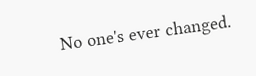No one's ever changed.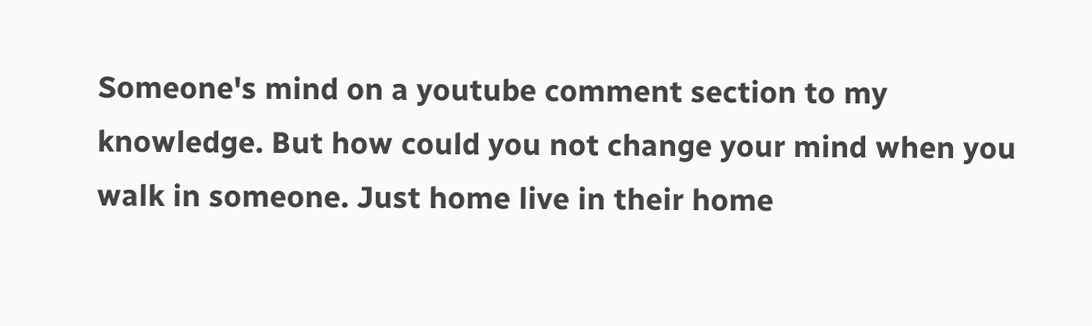Someone's mind on a youtube comment section to my knowledge. But how could you not change your mind when you walk in someone. Just home live in their home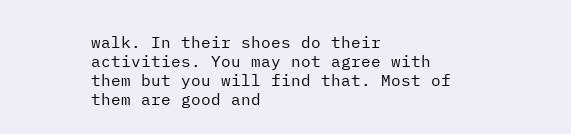walk. In their shoes do their activities. You may not agree with them but you will find that. Most of them are good and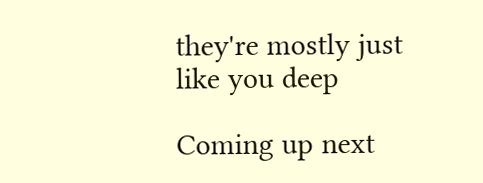they're mostly just like you deep

Coming up next